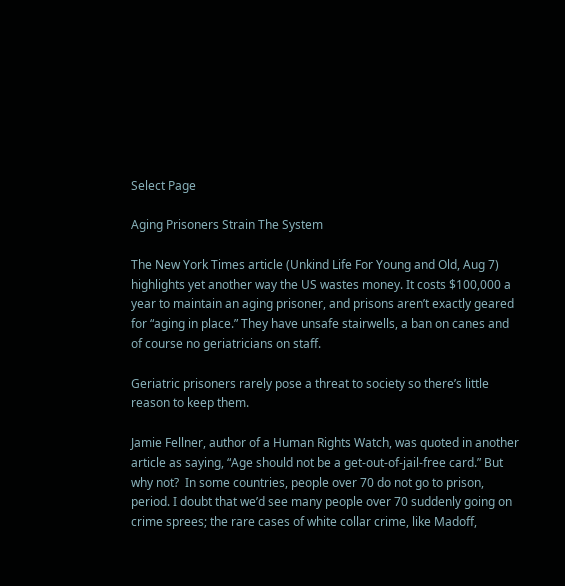Select Page

Aging Prisoners Strain The System

The New York Times article (Unkind Life For Young and Old, Aug 7) highlights yet another way the US wastes money. It costs $100,000 a year to maintain an aging prisoner, and prisons aren’t exactly geared for “aging in place.” They have unsafe stairwells, a ban on canes and of course no geriatricians on staff.

Geriatric prisoners rarely pose a threat to society so there’s little reason to keep them.

Jamie Fellner, author of a Human Rights Watch, was quoted in another article as saying, “Age should not be a get-out-of-jail-free card.” But why not?  In some countries, people over 70 do not go to prison, period. I doubt that we’d see many people over 70 suddenly going on crime sprees; the rare cases of white collar crime, like Madoff,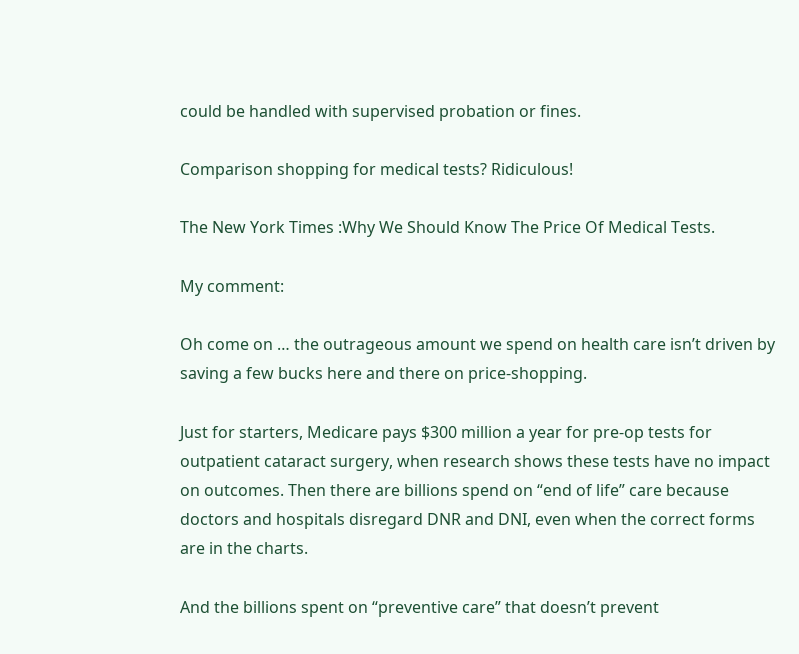could be handled with supervised probation or fines.

Comparison shopping for medical tests? Ridiculous!

The New York Times :Why We Should Know The Price Of Medical Tests.

My comment:

Oh come on … the outrageous amount we spend on health care isn’t driven by saving a few bucks here and there on price-shopping.

Just for starters, Medicare pays $300 million a year for pre-op tests for outpatient cataract surgery, when research shows these tests have no impact on outcomes. Then there are billions spend on “end of life” care because doctors and hospitals disregard DNR and DNI, even when the correct forms are in the charts.

And the billions spent on “preventive care” that doesn’t prevent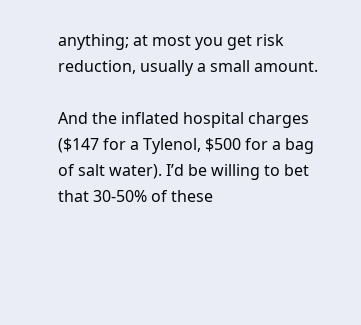anything; at most you get risk reduction, usually a small amount.

And the inflated hospital charges ($147 for a Tylenol, $500 for a bag of salt water). I’d be willing to bet that 30-50% of these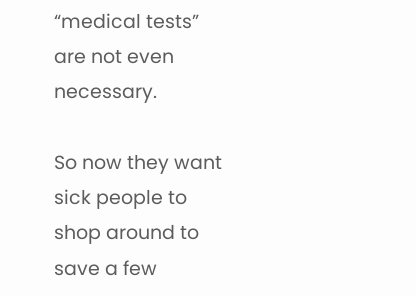“medical tests” are not even necessary.

So now they want sick people to shop around to save a few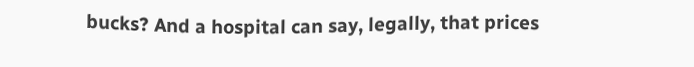bucks? And a hospital can say, legally, that prices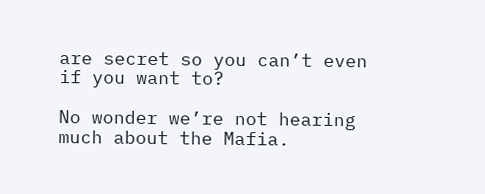are secret so you can’t even if you want to?

No wonder we’re not hearing much about the Mafia.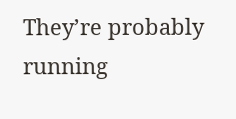They’re probably running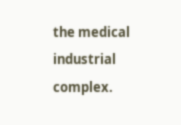the medical industrial complex.